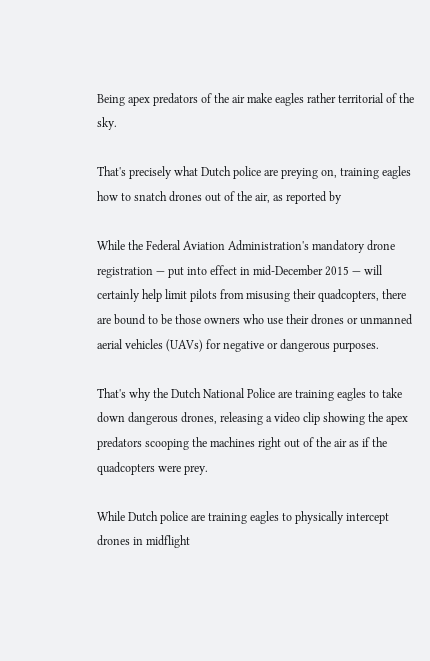Being apex predators of the air make eagles rather territorial of the sky.

That's precisely what Dutch police are preying on, training eagles how to snatch drones out of the air, as reported by

While the Federal Aviation Administration's mandatory drone registration — put into effect in mid-December 2015 — will certainly help limit pilots from misusing their quadcopters, there are bound to be those owners who use their drones or unmanned aerial vehicles (UAVs) for negative or dangerous purposes.

That's why the Dutch National Police are training eagles to take down dangerous drones, releasing a video clip showing the apex predators scooping the machines right out of the air as if the quadcopters were prey.

While Dutch police are training eagles to physically intercept drones in midflight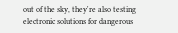out of the sky, they're also testing electronic solutions for dangerous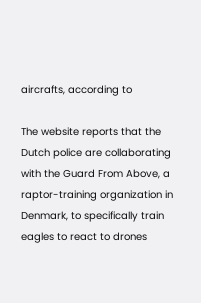aircrafts, according to

The website reports that the Dutch police are collaborating with the Guard From Above, a raptor-training organization in Denmark, to specifically train eagles to react to drones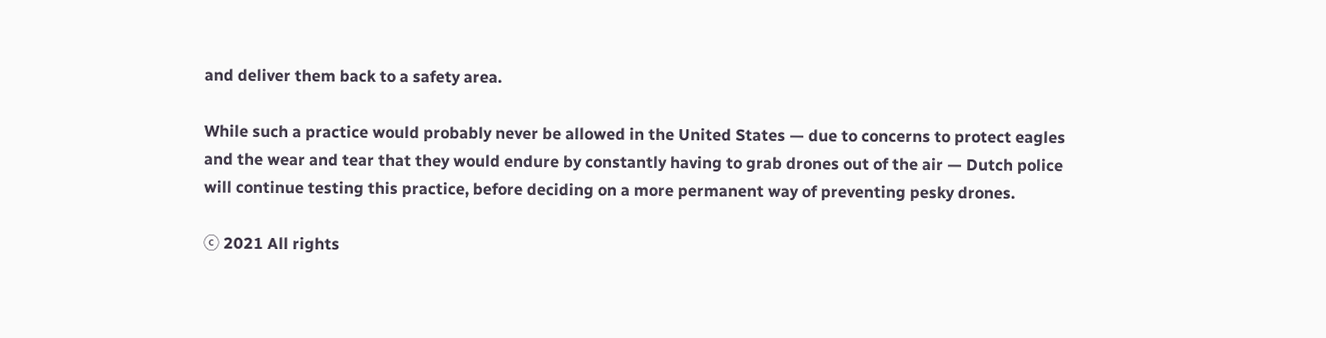and deliver them back to a safety area.

While such a practice would probably never be allowed in the United States — due to concerns to protect eagles and the wear and tear that they would endure by constantly having to grab drones out of the air — Dutch police will continue testing this practice, before deciding on a more permanent way of preventing pesky drones.

ⓒ 2021 All rights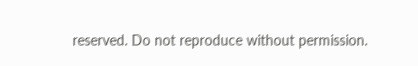reserved. Do not reproduce without permission.